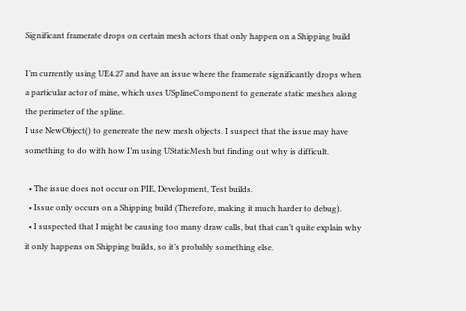Significant framerate drops on certain mesh actors that only happen on a Shipping build

I’m currently using UE4.27 and have an issue where the framerate significantly drops when a particular actor of mine, which uses USplineComponent to generate static meshes along the perimeter of the spline.
I use NewObject() to genereate the new mesh objects. I suspect that the issue may have something to do with how I’m using UStaticMesh but finding out why is difficult.

  • The issue does not occur on PIE, Development, Test builds.
  • Issue only occurs on a Shipping build (Therefore, making it much harder to debug).
  • I suspected that I might be causing too many draw calls, but that can’t quite explain why it only happens on Shipping builds, so it’s probably something else.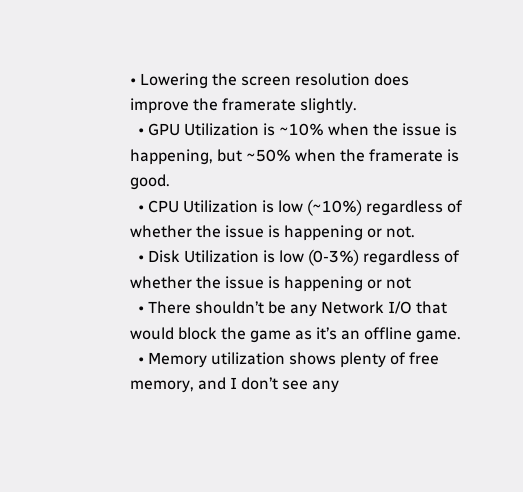• Lowering the screen resolution does improve the framerate slightly.
  • GPU Utilization is ~10% when the issue is happening, but ~50% when the framerate is good.
  • CPU Utilization is low (~10%) regardless of whether the issue is happening or not.
  • Disk Utilization is low (0-3%) regardless of whether the issue is happening or not
  • There shouldn’t be any Network I/O that would block the game as it’s an offline game.
  • Memory utilization shows plenty of free memory, and I don’t see any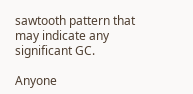sawtooth pattern that may indicate any significant GC.

Anyone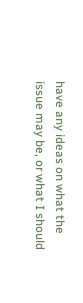have any ideas on what the issue may be, or what I should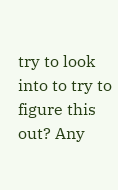try to look into to try to figure this out? Any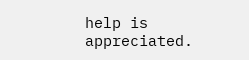help is appreciated.